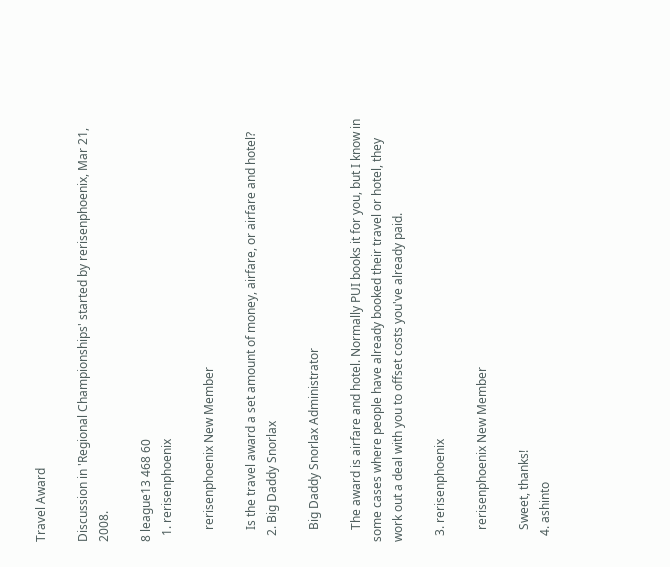Travel Award

Discussion in 'Regional Championships' started by rerisenphoenix, Mar 21, 2008.

8 league13 468 60
  1. rerisenphoenix

    rerisenphoenix New Member

    Is the travel award a set amount of money, airfare, or airfare and hotel?
  2. Big Daddy Snorlax

    Big Daddy Snorlax Administrator

    The award is airfare and hotel. Normally PUI books it for you, but I know in some cases where people have already booked their travel or hotel, they work out a deal with you to offset costs you've already paid.

  3. rerisenphoenix

    rerisenphoenix New Member

    Sweet, thanks!
  4. ashinto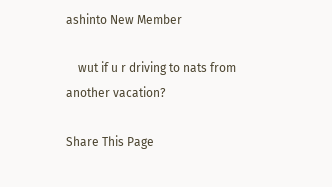ashinto New Member

    wut if u r driving to nats from another vacation?

Share This Page